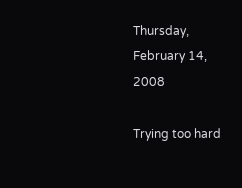Thursday, February 14, 2008

Trying too hard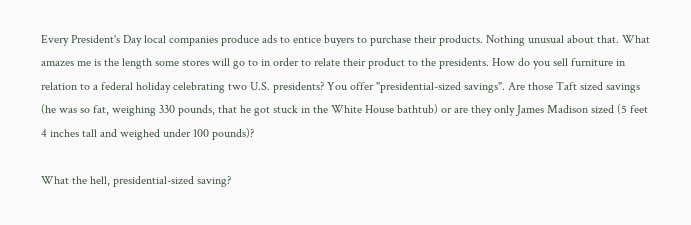Every President's Day local companies produce ads to entice buyers to purchase their products. Nothing unusual about that. What amazes me is the length some stores will go to in order to relate their product to the presidents. How do you sell furniture in relation to a federal holiday celebrating two U.S. presidents? You offer "presidential-sized savings". Are those Taft sized savings (he was so fat, weighing 330 pounds, that he got stuck in the White House bathtub) or are they only James Madison sized (5 feet 4 inches tall and weighed under 100 pounds)?

What the hell, presidential-sized saving?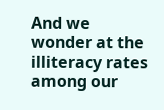And we wonder at the illiteracy rates among our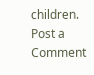children.
Post a Comment